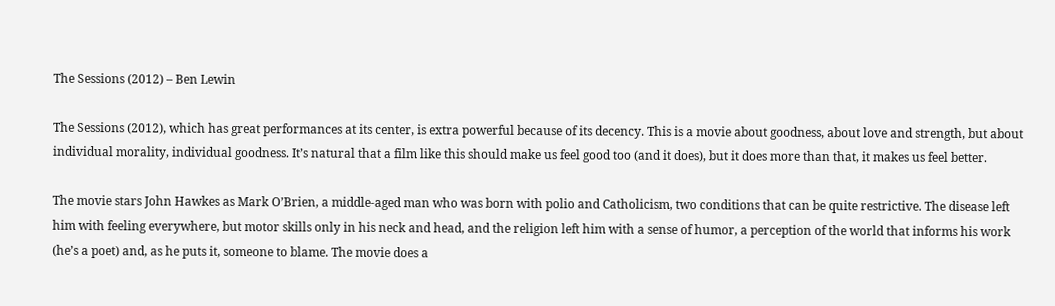The Sessions (2012) – Ben Lewin

The Sessions (2012), which has great performances at its center, is extra powerful because of its decency. This is a movie about goodness, about love and strength, but about individual morality, individual goodness. It’s natural that a film like this should make us feel good too (and it does), but it does more than that, it makes us feel better.

The movie stars John Hawkes as Mark O’Brien, a middle-aged man who was born with polio and Catholicism, two conditions that can be quite restrictive. The disease left him with feeling everywhere, but motor skills only in his neck and head, and the religion left him with a sense of humor, a perception of the world that informs his work (he’s a poet) and, as he puts it, someone to blame. The movie does a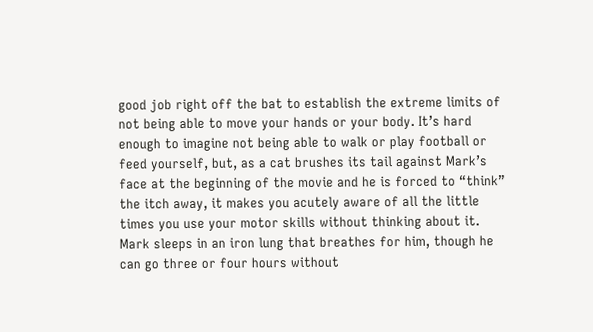good job right off the bat to establish the extreme limits of not being able to move your hands or your body. It’s hard enough to imagine not being able to walk or play football or feed yourself, but, as a cat brushes its tail against Mark’s face at the beginning of the movie and he is forced to “think” the itch away, it makes you acutely aware of all the little times you use your motor skills without thinking about it. Mark sleeps in an iron lung that breathes for him, though he can go three or four hours without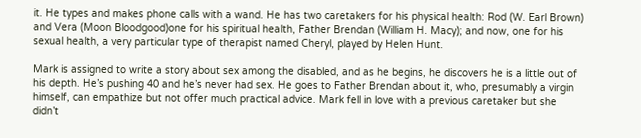it. He types and makes phone calls with a wand. He has two caretakers for his physical health: Rod (W. Earl Brown) and Vera (Moon Bloodgood)one for his spiritual health, Father Brendan (William H. Macy); and now, one for his sexual health, a very particular type of therapist named Cheryl, played by Helen Hunt.

Mark is assigned to write a story about sex among the disabled, and as he begins, he discovers he is a little out of his depth. He’s pushing 40 and he’s never had sex. He goes to Father Brendan about it, who, presumably a virgin himself, can empathize but not offer much practical advice. Mark fell in love with a previous caretaker but she didn’t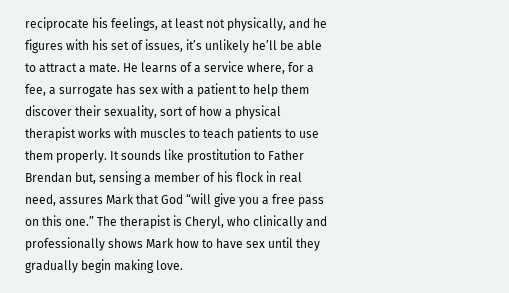reciprocate his feelings, at least not physically, and he figures with his set of issues, it’s unlikely he’ll be able to attract a mate. He learns of a service where, for a fee, a surrogate has sex with a patient to help them discover their sexuality, sort of how a physical therapist works with muscles to teach patients to use them properly. It sounds like prostitution to Father Brendan but, sensing a member of his flock in real need, assures Mark that God “will give you a free pass on this one.” The therapist is Cheryl, who clinically and professionally shows Mark how to have sex until they gradually begin making love.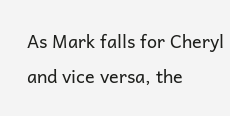As Mark falls for Cheryl and vice versa, the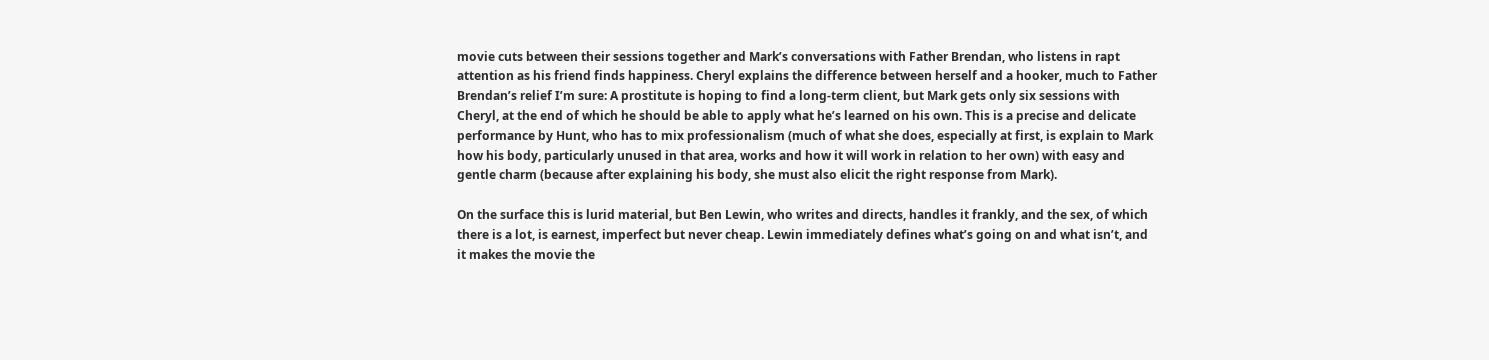movie cuts between their sessions together and Mark’s conversations with Father Brendan, who listens in rapt attention as his friend finds happiness. Cheryl explains the difference between herself and a hooker, much to Father Brendan’s relief I’m sure: A prostitute is hoping to find a long-term client, but Mark gets only six sessions with Cheryl, at the end of which he should be able to apply what he’s learned on his own. This is a precise and delicate performance by Hunt, who has to mix professionalism (much of what she does, especially at first, is explain to Mark how his body, particularly unused in that area, works and how it will work in relation to her own) with easy and gentle charm (because after explaining his body, she must also elicit the right response from Mark).

On the surface this is lurid material, but Ben Lewin, who writes and directs, handles it frankly, and the sex, of which there is a lot, is earnest, imperfect but never cheap. Lewin immediately defines what’s going on and what isn’t, and it makes the movie the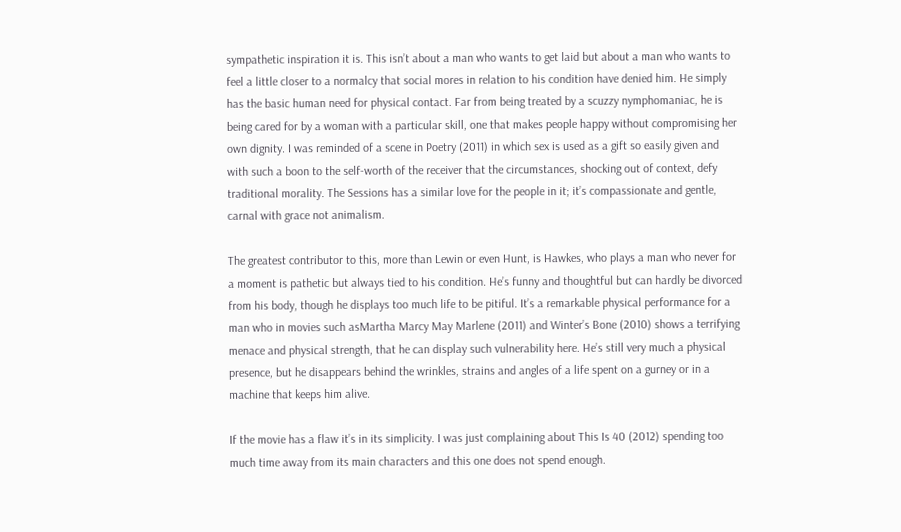sympathetic inspiration it is. This isn’t about a man who wants to get laid but about a man who wants to feel a little closer to a normalcy that social mores in relation to his condition have denied him. He simply has the basic human need for physical contact. Far from being treated by a scuzzy nymphomaniac, he is being cared for by a woman with a particular skill, one that makes people happy without compromising her own dignity. I was reminded of a scene in Poetry (2011) in which sex is used as a gift so easily given and with such a boon to the self-worth of the receiver that the circumstances, shocking out of context, defy traditional morality. The Sessions has a similar love for the people in it; it’s compassionate and gentle, carnal with grace not animalism.

The greatest contributor to this, more than Lewin or even Hunt, is Hawkes, who plays a man who never for a moment is pathetic but always tied to his condition. He’s funny and thoughtful but can hardly be divorced from his body, though he displays too much life to be pitiful. It’s a remarkable physical performance for a man who in movies such asMartha Marcy May Marlene (2011) and Winter’s Bone (2010) shows a terrifying menace and physical strength, that he can display such vulnerability here. He’s still very much a physical presence, but he disappears behind the wrinkles, strains and angles of a life spent on a gurney or in a machine that keeps him alive.

If the movie has a flaw it’s in its simplicity. I was just complaining about This Is 40 (2012) spending too much time away from its main characters and this one does not spend enough.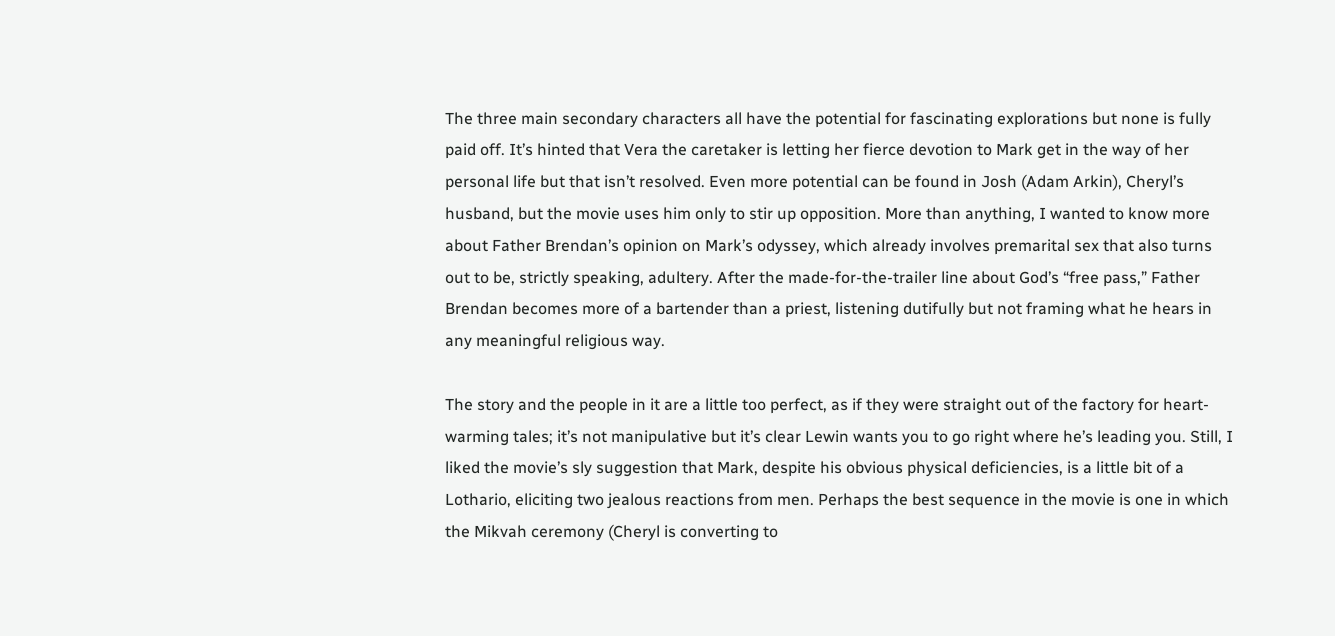The three main secondary characters all have the potential for fascinating explorations but none is fully paid off. It’s hinted that Vera the caretaker is letting her fierce devotion to Mark get in the way of her personal life but that isn’t resolved. Even more potential can be found in Josh (Adam Arkin), Cheryl’s husband, but the movie uses him only to stir up opposition. More than anything, I wanted to know more about Father Brendan’s opinion on Mark’s odyssey, which already involves premarital sex that also turns out to be, strictly speaking, adultery. After the made-for-the-trailer line about God’s “free pass,” Father Brendan becomes more of a bartender than a priest, listening dutifully but not framing what he hears in any meaningful religious way.

The story and the people in it are a little too perfect, as if they were straight out of the factory for heart-warming tales; it’s not manipulative but it’s clear Lewin wants you to go right where he’s leading you. Still, I liked the movie’s sly suggestion that Mark, despite his obvious physical deficiencies, is a little bit of a Lothario, eliciting two jealous reactions from men. Perhaps the best sequence in the movie is one in which the Mikvah ceremony (Cheryl is converting to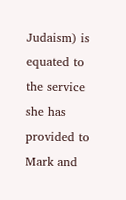Judaism) is equated to the service she has provided to Mark and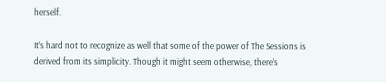herself.

It’s hard not to recognize as well that some of the power of The Sessions is derived from its simplicity. Though it might seem otherwise, there’s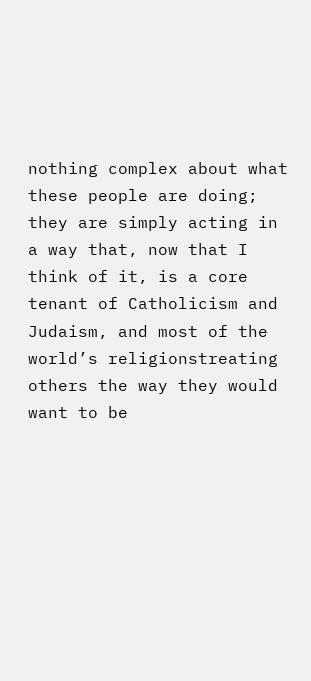nothing complex about what these people are doing; they are simply acting in a way that, now that I think of it, is a core tenant of Catholicism and Judaism, and most of the world’s religionstreating others the way they would want to be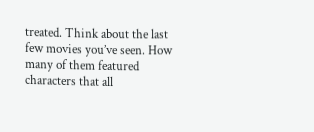treated. Think about the last few movies you’ve seen. How many of them featured characters that all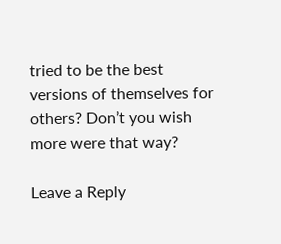tried to be the best versions of themselves for others? Don’t you wish more were that way?

Leave a Reply